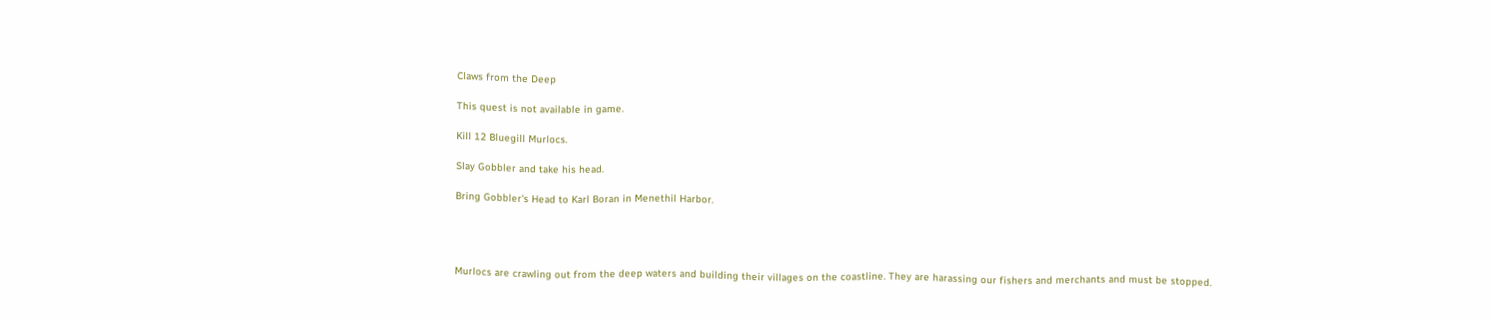Claws from the Deep

This quest is not available in game.

Kill 12 Bluegill Murlocs.

Slay Gobbler and take his head.

Bring Gobbler's Head to Karl Boran in Menethil Harbor.




Murlocs are crawling out from the deep waters and building their villages on the coastline. They are harassing our fishers and merchants and must be stopped.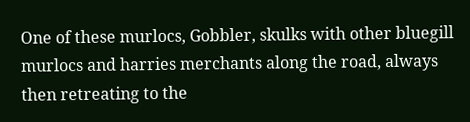One of these murlocs, Gobbler, skulks with other bluegill murlocs and harries merchants along the road, always then retreating to the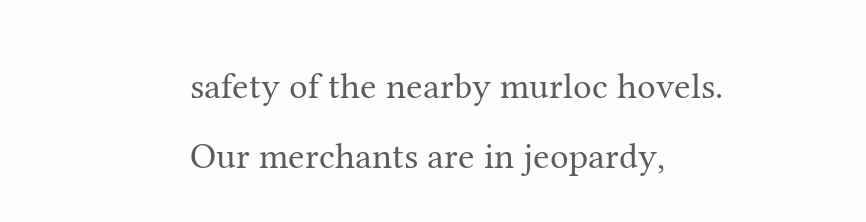safety of the nearby murloc hovels. Our merchants are in jeopardy,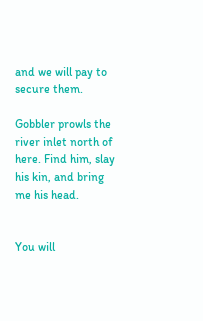and we will pay to secure them.

Gobbler prowls the river inlet north of here. Find him, slay his kin, and bring me his head.


You will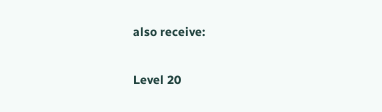also receive:

Level 20